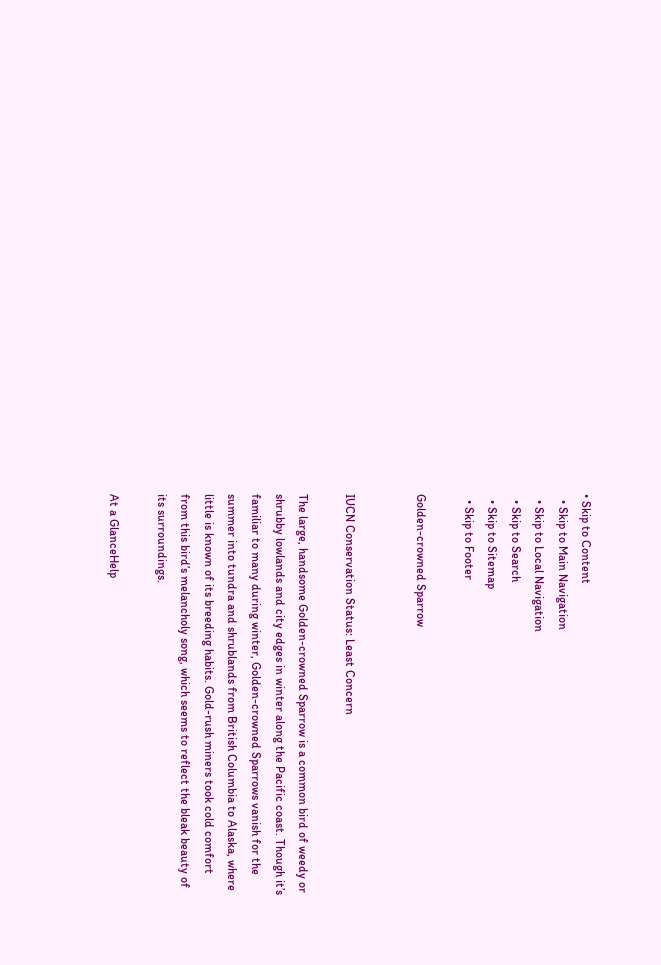• Skip to Content
  • Skip to Main Navigation
  • Skip to Local Navigation
  • Skip to Search
  • Skip to Sitemap
  • Skip to Footer

Golden-crowned Sparrow


IUCN Conservation Status: Least Concern

The large, handsome Golden-crowned Sparrow is a common bird of weedy or shrubby lowlands and city edges in winter along the Pacific coast. Though it’s familiar to many during winter, Golden-crowned Sparrows vanish for the summer into tundra and shrublands from British Columbia to Alaska, where little is known of its breeding habits. Gold-rush miners took cold comfort from this bird’s melancholy song, which seems to reflect the bleak beauty of its surroundings.

At a GlanceHelp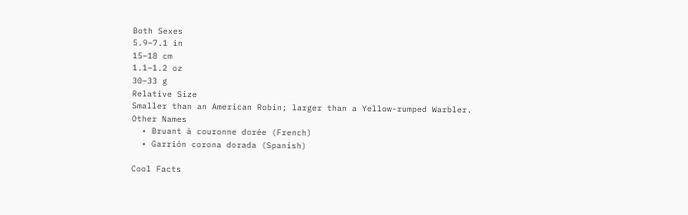Both Sexes
5.9–7.1 in
15–18 cm
1.1–1.2 oz
30–33 g
Relative Size
Smaller than an American Robin; larger than a Yellow-rumped Warbler.
Other Names
  • Bruant à couronne dorée (French)
  • Garrión corona dorada (Spanish)

Cool Facts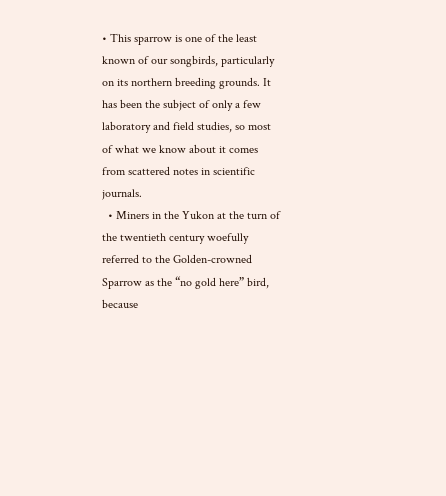• This sparrow is one of the least known of our songbirds, particularly on its northern breeding grounds. It has been the subject of only a few laboratory and field studies, so most of what we know about it comes from scattered notes in scientific journals.
  • Miners in the Yukon at the turn of the twentieth century woefully referred to the Golden-crowned Sparrow as the “no gold here” bird, because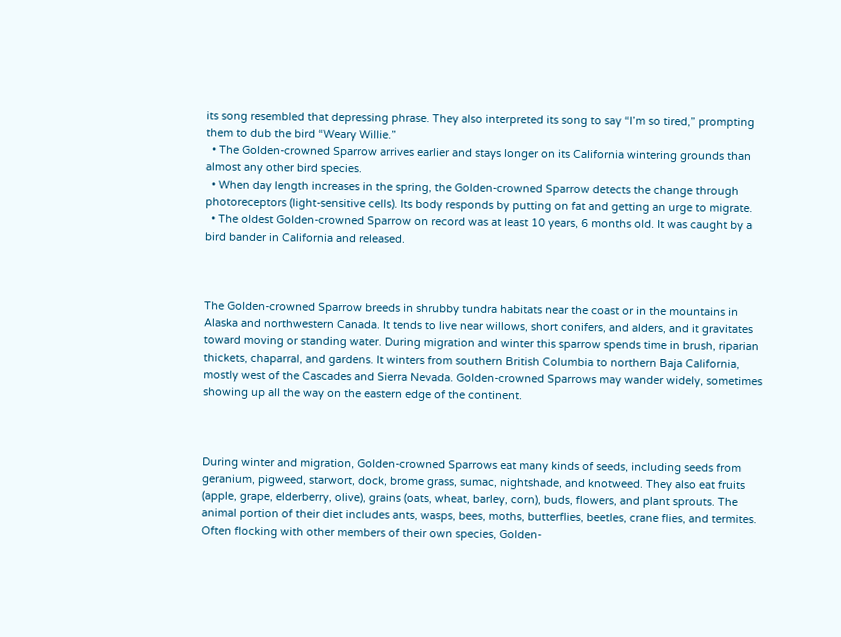its song resembled that depressing phrase. They also interpreted its song to say “I’m so tired,” prompting them to dub the bird “Weary Willie.”
  • The Golden-crowned Sparrow arrives earlier and stays longer on its California wintering grounds than almost any other bird species.
  • When day length increases in the spring, the Golden-crowned Sparrow detects the change through photoreceptors (light-sensitive cells). Its body responds by putting on fat and getting an urge to migrate.
  • The oldest Golden-crowned Sparrow on record was at least 10 years, 6 months old. It was caught by a bird bander in California and released.



The Golden-crowned Sparrow breeds in shrubby tundra habitats near the coast or in the mountains in Alaska and northwestern Canada. It tends to live near willows, short conifers, and alders, and it gravitates toward moving or standing water. During migration and winter this sparrow spends time in brush, riparian thickets, chaparral, and gardens. It winters from southern British Columbia to northern Baja California, mostly west of the Cascades and Sierra Nevada. Golden-crowned Sparrows may wander widely, sometimes showing up all the way on the eastern edge of the continent.



During winter and migration, Golden-crowned Sparrows eat many kinds of seeds, including seeds from geranium, pigweed, starwort, dock, brome grass, sumac, nightshade, and knotweed. They also eat fruits (apple, grape, elderberry, olive), grains (oats, wheat, barley, corn), buds, flowers, and plant sprouts. The animal portion of their diet includes ants, wasps, bees, moths, butterflies, beetles, crane flies, and termites. Often flocking with other members of their own species, Golden-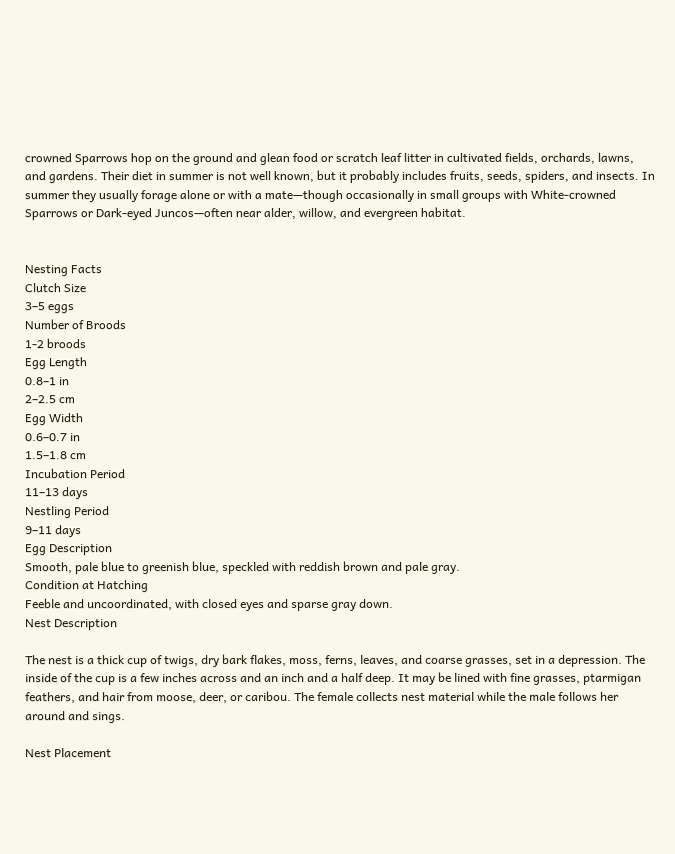crowned Sparrows hop on the ground and glean food or scratch leaf litter in cultivated fields, orchards, lawns, and gardens. Their diet in summer is not well known, but it probably includes fruits, seeds, spiders, and insects. In summer they usually forage alone or with a mate—though occasionally in small groups with White-crowned Sparrows or Dark-eyed Juncos—often near alder, willow, and evergreen habitat.


Nesting Facts
Clutch Size
3–5 eggs
Number of Broods
1-2 broods
Egg Length
0.8–1 in
2–2.5 cm
Egg Width
0.6–0.7 in
1.5–1.8 cm
Incubation Period
11–13 days
Nestling Period
9–11 days
Egg Description
Smooth, pale blue to greenish blue, speckled with reddish brown and pale gray.
Condition at Hatching
Feeble and uncoordinated, with closed eyes and sparse gray down.
Nest Description

The nest is a thick cup of twigs, dry bark flakes, moss, ferns, leaves, and coarse grasses, set in a depression. The inside of the cup is a few inches across and an inch and a half deep. It may be lined with fine grasses, ptarmigan feathers, and hair from moose, deer, or caribou. The female collects nest material while the male follows her around and sings.

Nest Placement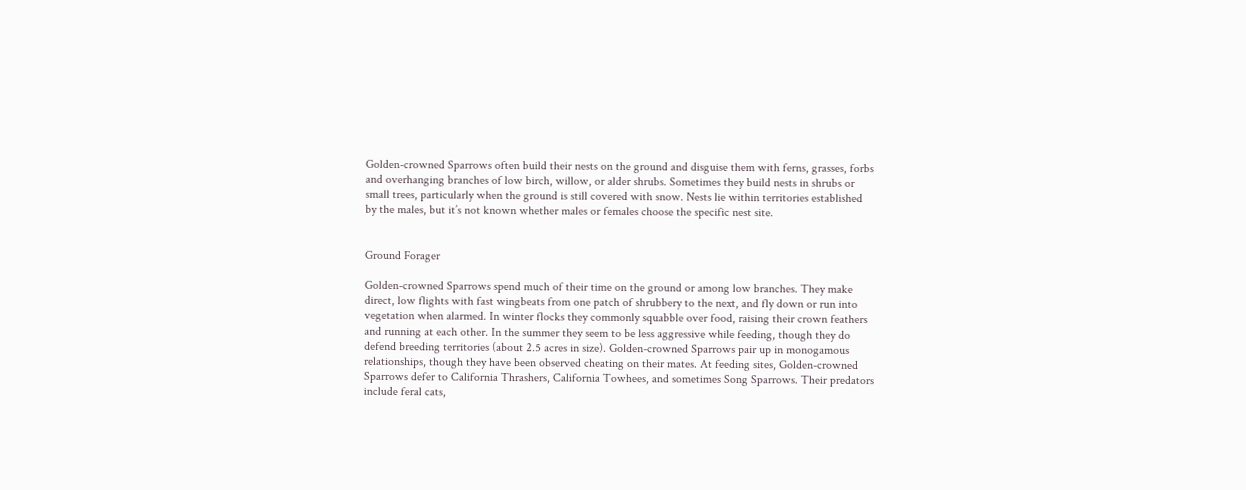Golden-crowned Sparrows often build their nests on the ground and disguise them with ferns, grasses, forbs and overhanging branches of low birch, willow, or alder shrubs. Sometimes they build nests in shrubs or small trees, particularly when the ground is still covered with snow. Nests lie within territories established by the males, but it’s not known whether males or females choose the specific nest site.


Ground Forager

Golden-crowned Sparrows spend much of their time on the ground or among low branches. They make direct, low flights with fast wingbeats from one patch of shrubbery to the next, and fly down or run into vegetation when alarmed. In winter flocks they commonly squabble over food, raising their crown feathers and running at each other. In the summer they seem to be less aggressive while feeding, though they do defend breeding territories (about 2.5 acres in size). Golden-crowned Sparrows pair up in monogamous relationships, though they have been observed cheating on their mates. At feeding sites, Golden-crowned Sparrows defer to California Thrashers, California Towhees, and sometimes Song Sparrows. Their predators include feral cats,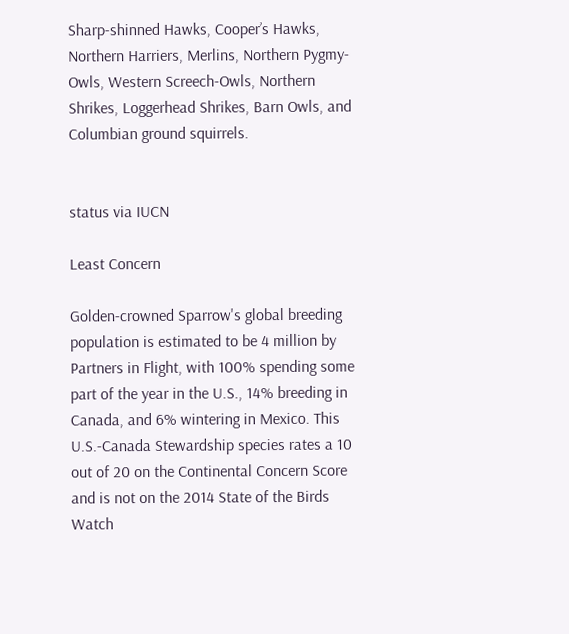Sharp-shinned Hawks, Cooper’s Hawks, Northern Harriers, Merlins, Northern Pygmy-Owls, Western Screech-Owls, Northern Shrikes, Loggerhead Shrikes, Barn Owls, and Columbian ground squirrels.


status via IUCN

Least Concern

Golden-crowned Sparrow's global breeding population is estimated to be 4 million by Partners in Flight, with 100% spending some part of the year in the U.S., 14% breeding in Canada, and 6% wintering in Mexico. This U.S.-Canada Stewardship species rates a 10 out of 20 on the Continental Concern Score and is not on the 2014 State of the Birds Watch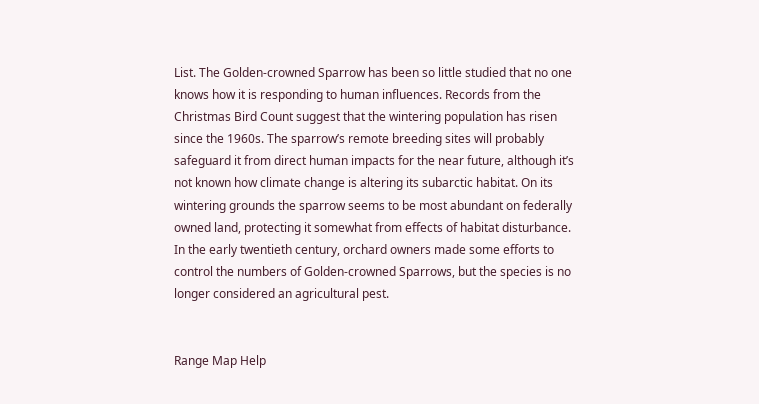List. The Golden-crowned Sparrow has been so little studied that no one knows how it is responding to human influences. Records from the Christmas Bird Count suggest that the wintering population has risen since the 1960s. The sparrow’s remote breeding sites will probably safeguard it from direct human impacts for the near future, although it’s not known how climate change is altering its subarctic habitat. On its wintering grounds the sparrow seems to be most abundant on federally owned land, protecting it somewhat from effects of habitat disturbance. In the early twentieth century, orchard owners made some efforts to control the numbers of Golden-crowned Sparrows, but the species is no longer considered an agricultural pest.


Range Map Help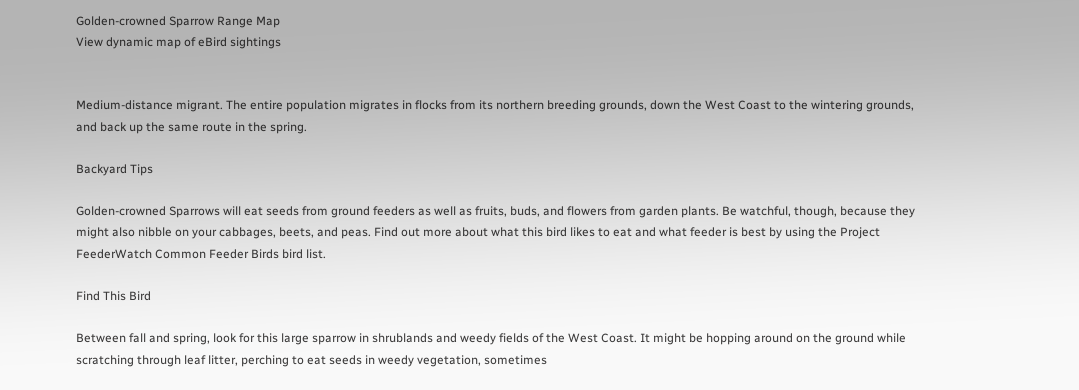Golden-crowned Sparrow Range Map
View dynamic map of eBird sightings


Medium-distance migrant. The entire population migrates in flocks from its northern breeding grounds, down the West Coast to the wintering grounds, and back up the same route in the spring.

Backyard Tips

Golden-crowned Sparrows will eat seeds from ground feeders as well as fruits, buds, and flowers from garden plants. Be watchful, though, because they might also nibble on your cabbages, beets, and peas. Find out more about what this bird likes to eat and what feeder is best by using the Project FeederWatch Common Feeder Birds bird list.

Find This Bird

Between fall and spring, look for this large sparrow in shrublands and weedy fields of the West Coast. It might be hopping around on the ground while scratching through leaf litter, perching to eat seeds in weedy vegetation, sometimes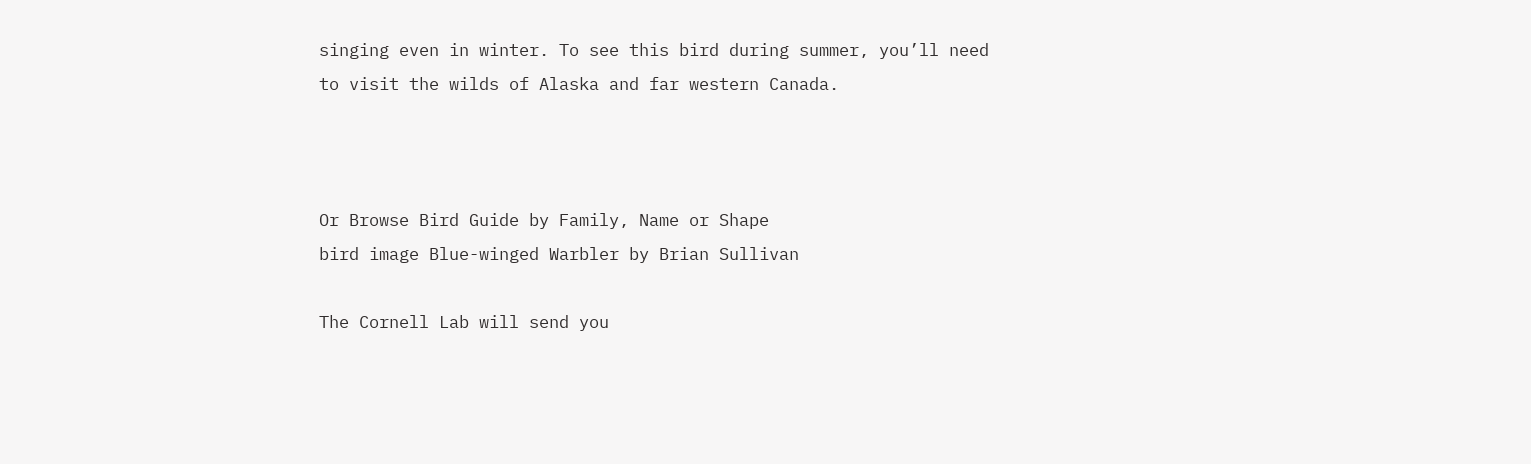singing even in winter. To see this bird during summer, you’ll need to visit the wilds of Alaska and far western Canada.



Or Browse Bird Guide by Family, Name or Shape
bird image Blue-winged Warbler by Brian Sullivan

The Cornell Lab will send you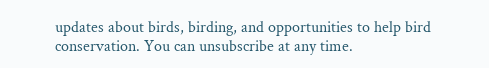updates about birds, birding, and opportunities to help bird conservation. You can unsubscribe at any time.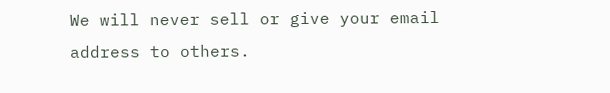We will never sell or give your email address to others.